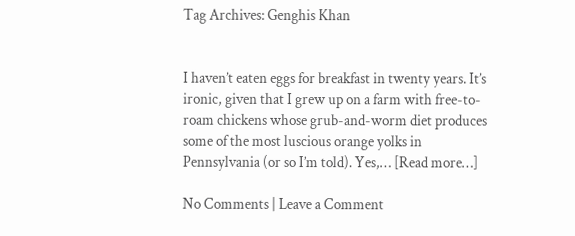Tag Archives: Genghis Khan


I haven’t eaten eggs for breakfast in twenty years. It’s ironic, given that I grew up on a farm with free-to-roam chickens whose grub-and-worm diet produces some of the most luscious orange yolks in Pennsylvania (or so I’m told). Yes,… [Read more…]

No Comments | Leave a Comment